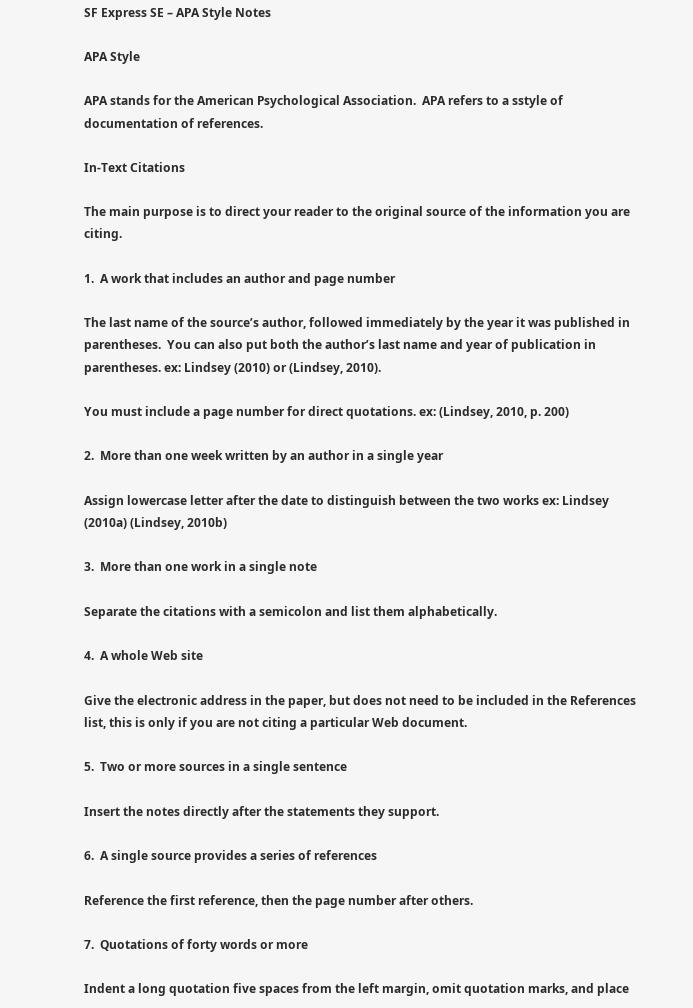SF Express SE – APA Style Notes

APA Style

APA stands for the American Psychological Association.  APA refers to a sstyle of documentation of references.

In-Text Citations

The main purpose is to direct your reader to the original source of the information you are citing.

1.  A work that includes an author and page number

The last name of the source’s author, followed immediately by the year it was published in parentheses.  You can also put both the author’s last name and year of publication in parentheses. ex: Lindsey (2010) or (Lindsey, 2010).

You must include a page number for direct quotations. ex: (Lindsey, 2010, p. 200)

2.  More than one week written by an author in a single year

Assign lowercase letter after the date to distinguish between the two works ex: Lindsey (2010a) (Lindsey, 2010b)

3.  More than one work in a single note

Separate the citations with a semicolon and list them alphabetically.

4.  A whole Web site

Give the electronic address in the paper, but does not need to be included in the References list, this is only if you are not citing a particular Web document.

5.  Two or more sources in a single sentence

Insert the notes directly after the statements they support.

6.  A single source provides a series of references

Reference the first reference, then the page number after others.

7.  Quotations of forty words or more

Indent a long quotation five spaces from the left margin, omit quotation marks, and place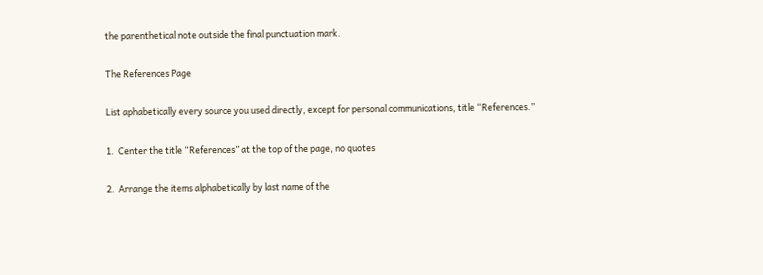the parenthetical note outside the final punctuation mark.

The References Page

List aphabetically every source you used directly, except for personal communications, title “References.”

1.  Center the title “References” at the top of the page, no quotes

2.  Arrange the items alphabetically by last name of the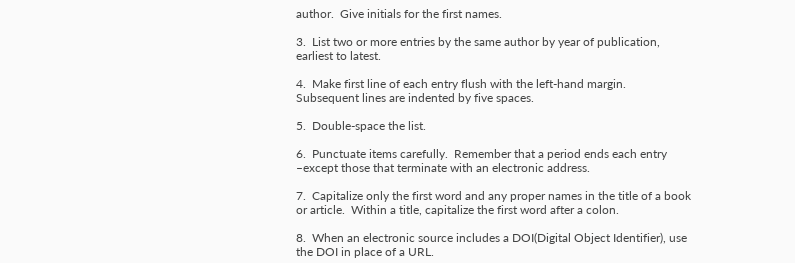author.  Give initials for the first names.

3.  List two or more entries by the same author by year of publication, earliest to latest.

4.  Make first line of each entry flush with the left-hand margin.  Subsequent lines are indented by five spaces.

5.  Double-space the list.

6.  Punctuate items carefully.  Remember that a period ends each entry –except those that terminate with an electronic address.

7.  Capitalize only the first word and any proper names in the title of a book or article.  Within a title, capitalize the first word after a colon.

8.  When an electronic source includes a DOI(Digital Object Identifier), use the DOI in place of a URL.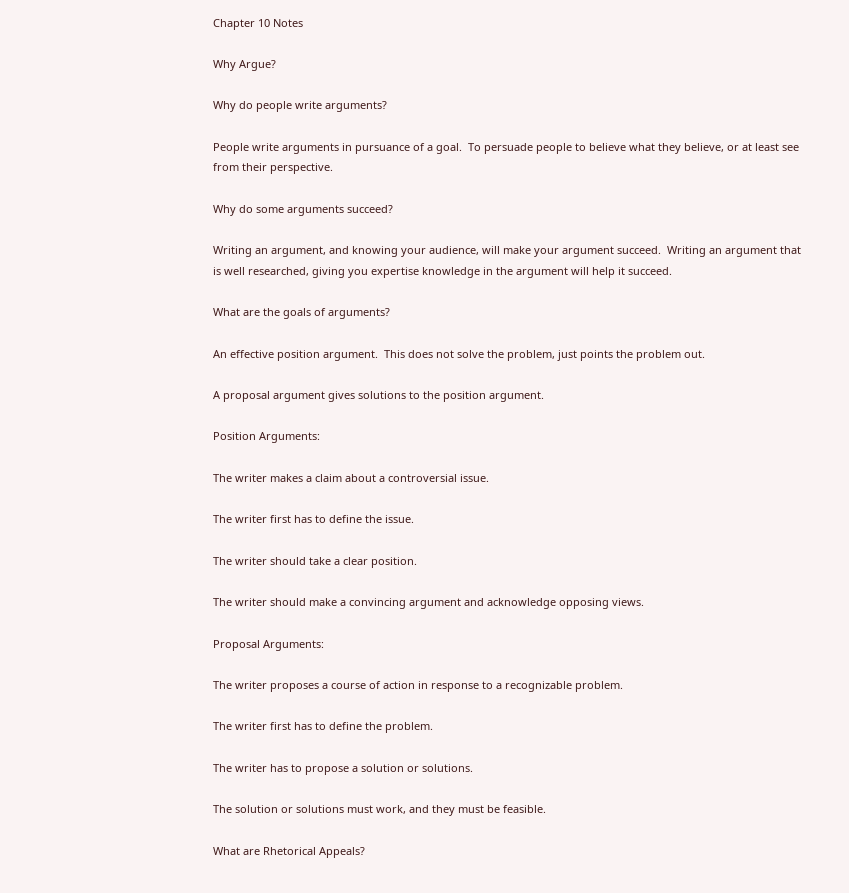Chapter 10 Notes

Why Argue?

Why do people write arguments?

People write arguments in pursuance of a goal.  To persuade people to believe what they believe, or at least see from their perspective.

Why do some arguments succeed?

Writing an argument, and knowing your audience, will make your argument succeed.  Writing an argument that is well researched, giving you expertise knowledge in the argument will help it succeed.

What are the goals of arguments?

An effective position argument.  This does not solve the problem, just points the problem out.

A proposal argument gives solutions to the position argument.

Position Arguments:

The writer makes a claim about a controversial issue.

The writer first has to define the issue.

The writer should take a clear position.

The writer should make a convincing argument and acknowledge opposing views.

Proposal Arguments:

The writer proposes a course of action in response to a recognizable problem.

The writer first has to define the problem.

The writer has to propose a solution or solutions.

The solution or solutions must work, and they must be feasible.

What are Rhetorical Appeals?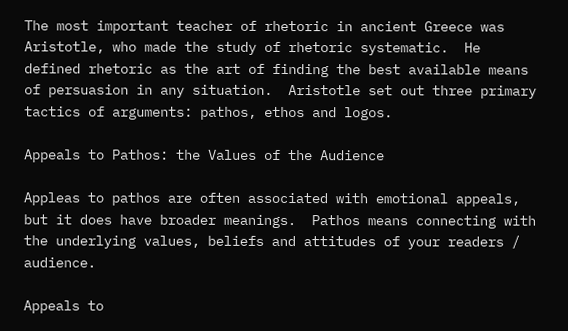The most important teacher of rhetoric in ancient Greece was Aristotle, who made the study of rhetoric systematic.  He defined rhetoric as the art of finding the best available means of persuasion in any situation.  Aristotle set out three primary tactics of arguments: pathos, ethos and logos.

Appeals to Pathos: the Values of the Audience

Appleas to pathos are often associated with emotional appeals, but it does have broader meanings.  Pathos means connecting with the underlying values, beliefs and attitudes of your readers / audience.

Appeals to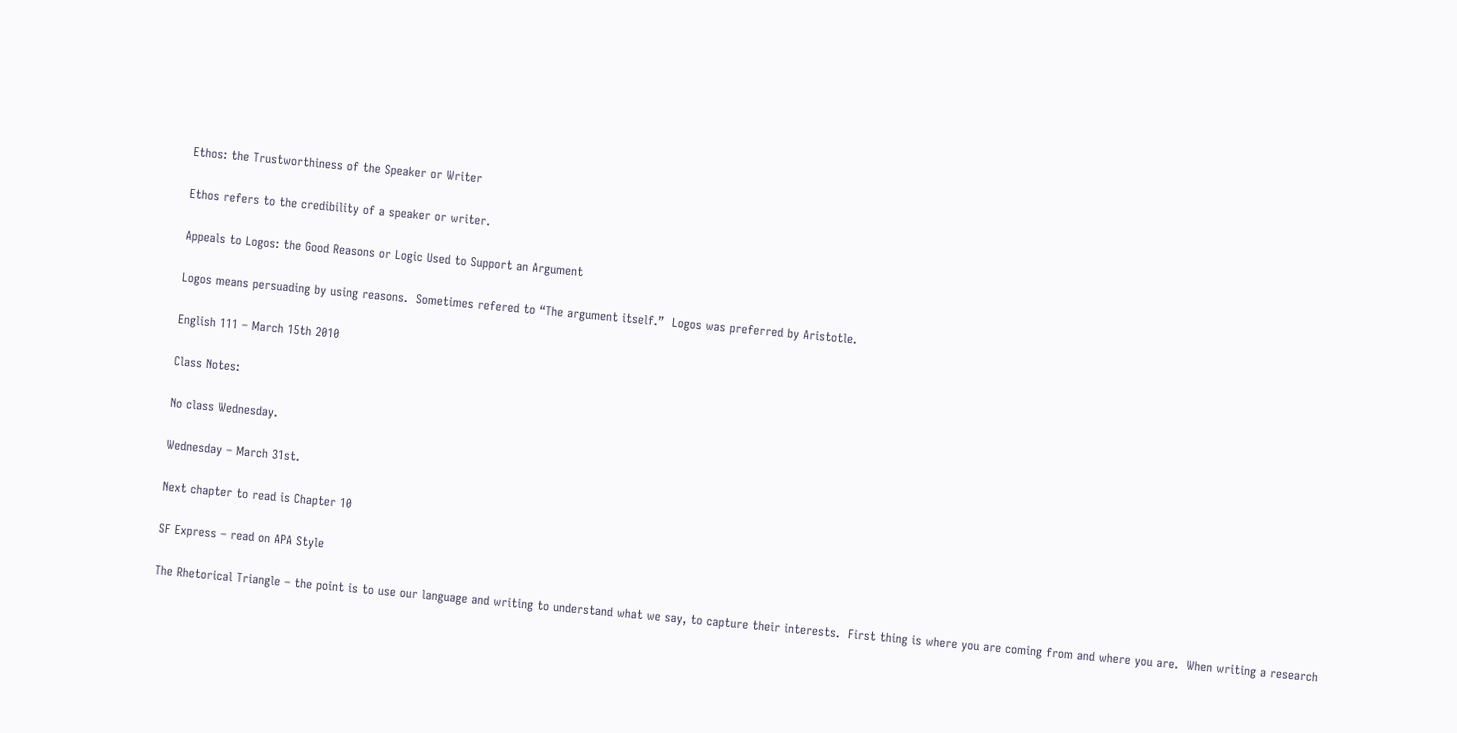Ethos: the Trustworthiness of the Speaker or Writer

Ethos refers to the credibility of a speaker or writer.

Appeals to Logos: the Good Reasons or Logic Used to Support an Argument

Logos means persuading by using reasons.  Sometimes refered to “The argument itself.”  Logos was preferred by Aristotle.

English 111 – March 15th 2010

Class Notes:

No class Wednesday.

Wednesday – March 31st.

Next chapter to read is Chapter 10

SF Express – read on APA Style

The Rhetorical Triangle – the point is to use our language and writing to understand what we say, to capture their interests.  First thing is where you are coming from and where you are.  When writing a research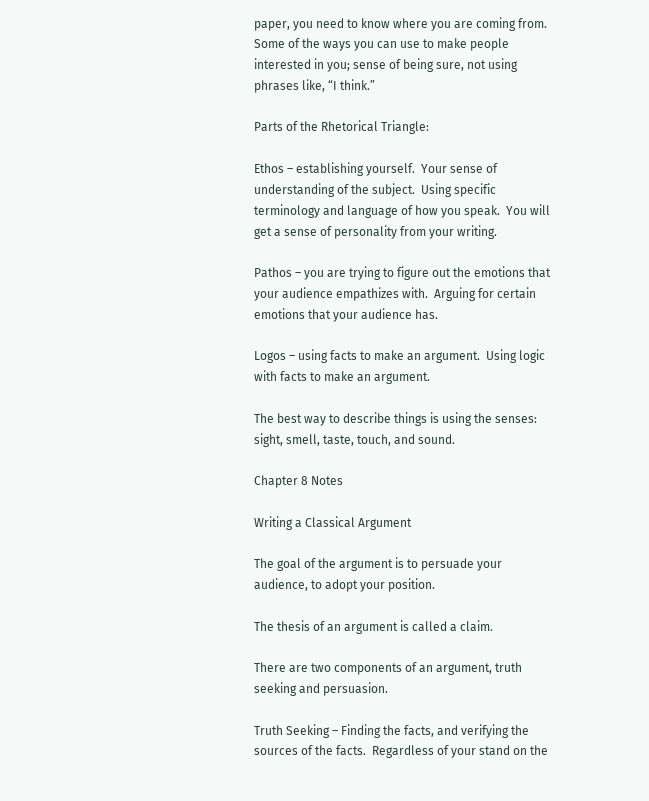paper, you need to know where you are coming from.  Some of the ways you can use to make people interested in you; sense of being sure, not using phrases like, “I think.”

Parts of the Rhetorical Triangle:

Ethos – establishing yourself.  Your sense of understanding of the subject.  Using specific terminology and language of how you speak.  You will get a sense of personality from your writing.

Pathos – you are trying to figure out the emotions that your audience empathizes with.  Arguing for certain emotions that your audience has.

Logos – using facts to make an argument.  Using logic with facts to make an argument.

The best way to describe things is using the senses: sight, smell, taste, touch, and sound.

Chapter 8 Notes

Writing a Classical Argument

The goal of the argument is to persuade your audience, to adopt your position.

The thesis of an argument is called a claim.

There are two components of an argument, truth seeking and persuasion.

Truth Seeking – Finding the facts, and verifying the sources of the facts.  Regardless of your stand on the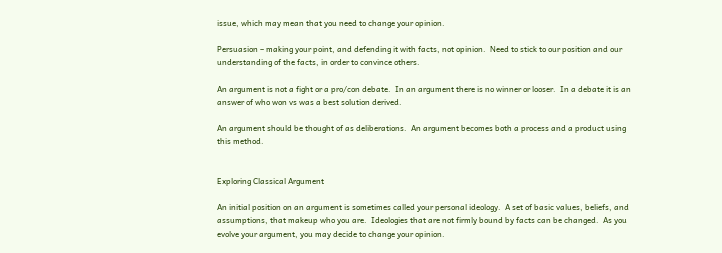issue, which may mean that you need to change your opinion.

Persuasion – making your point, and defending it with facts, not opinion.  Need to stick to our position and our understanding of the facts, in order to convince others.

An argument is not a fight or a pro/con debate.  In an argument there is no winner or looser.  In a debate it is an answer of who won vs was a best solution derived.

An argument should be thought of as deliberations.  An argument becomes both a process and a product using this method.


Exploring Classical Argument

An initial position on an argument is sometimes called your personal ideology.  A set of basic values, beliefs, and assumptions, that makeup who you are.  Ideologies that are not firmly bound by facts can be changed.  As you evolve your argument, you may decide to change your opinion.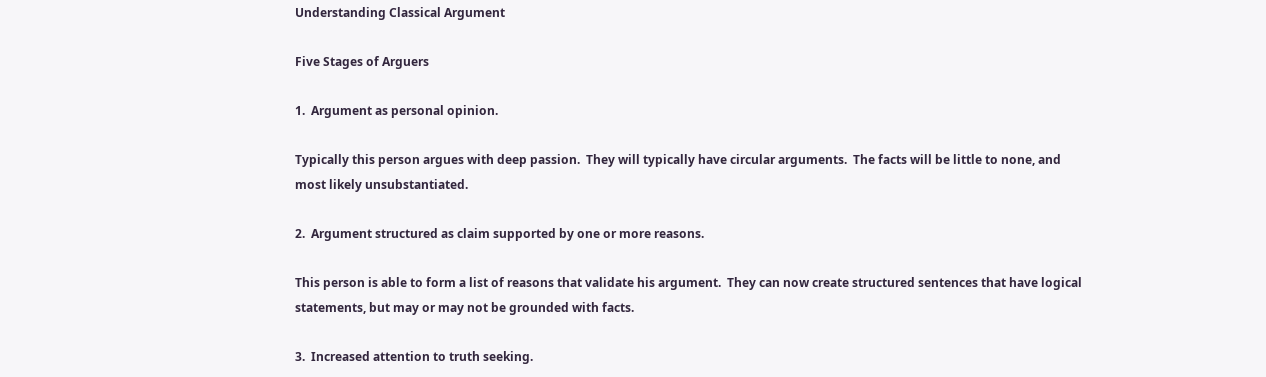Understanding Classical Argument

Five Stages of Arguers

1.  Argument as personal opinion.

Typically this person argues with deep passion.  They will typically have circular arguments.  The facts will be little to none, and most likely unsubstantiated.

2.  Argument structured as claim supported by one or more reasons.

This person is able to form a list of reasons that validate his argument.  They can now create structured sentences that have logical statements, but may or may not be grounded with facts.

3.  Increased attention to truth seeking.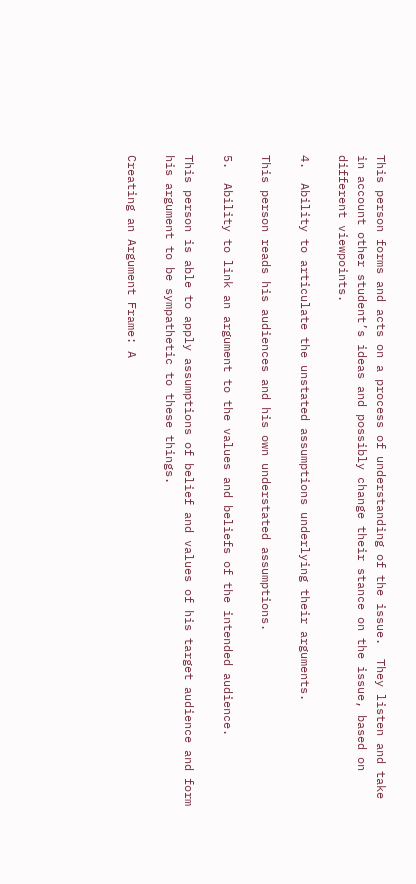This person forms and acts on a process of understanding of the issue.  They listen and take in account other student’s ideas and possibly change their stance on the issue, based on different viewpoints.

4.  Ability to articulate the unstated assumptions underlying their arguments.

This person reads his audiences and his own understated assumptions.

5.  Ability to link an argument to the values and beliefs of the intended audience.

This person is able to apply assumptions of belief and values of his target audience and form his argument to be sympathetic to these things.

Creating an Argument Frame: A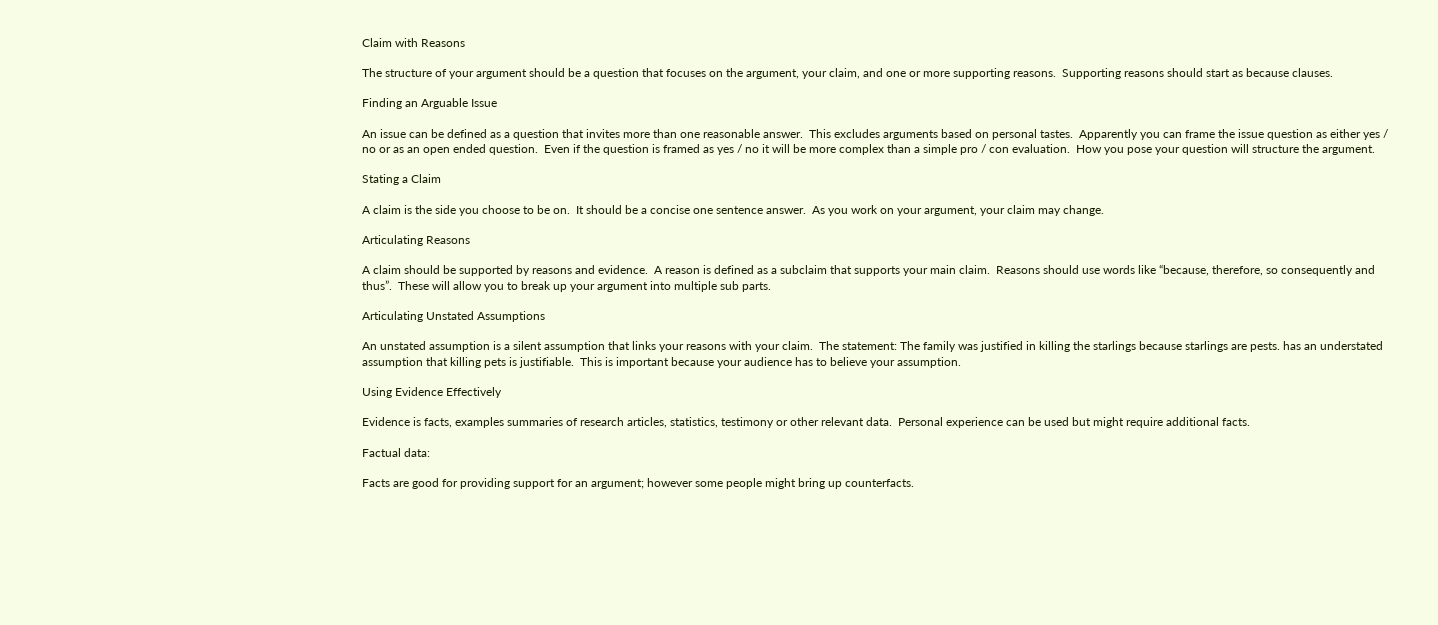Claim with Reasons

The structure of your argument should be a question that focuses on the argument, your claim, and one or more supporting reasons.  Supporting reasons should start as because clauses.

Finding an Arguable Issue

An issue can be defined as a question that invites more than one reasonable answer.  This excludes arguments based on personal tastes.  Apparently you can frame the issue question as either yes / no or as an open ended question.  Even if the question is framed as yes / no it will be more complex than a simple pro / con evaluation.  How you pose your question will structure the argument.

Stating a Claim

A claim is the side you choose to be on.  It should be a concise one sentence answer.  As you work on your argument, your claim may change.

Articulating Reasons

A claim should be supported by reasons and evidence.  A reason is defined as a subclaim that supports your main claim.  Reasons should use words like “because, therefore, so consequently and thus”.  These will allow you to break up your argument into multiple sub parts.

Articulating Unstated Assumptions

An unstated assumption is a silent assumption that links your reasons with your claim.  The statement: The family was justified in killing the starlings because starlings are pests. has an understated assumption that killing pets is justifiable.  This is important because your audience has to believe your assumption.

Using Evidence Effectively

Evidence is facts, examples summaries of research articles, statistics, testimony or other relevant data.  Personal experience can be used but might require additional facts.

Factual data:

Facts are good for providing support for an argument; however some people might bring up counterfacts.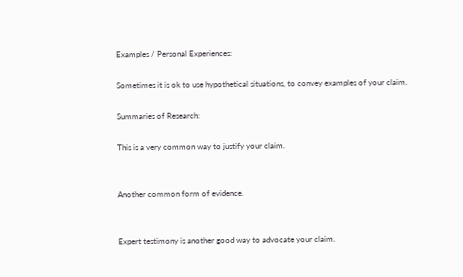Examples / Personal Experiences:

Sometimes it is ok to use hypothetical situations, to convey examples of your claim.

Summaries of Research:

This is a very common way to justify your claim.


Another common form of evidence.


Expert testimony is another good way to advocate your claim.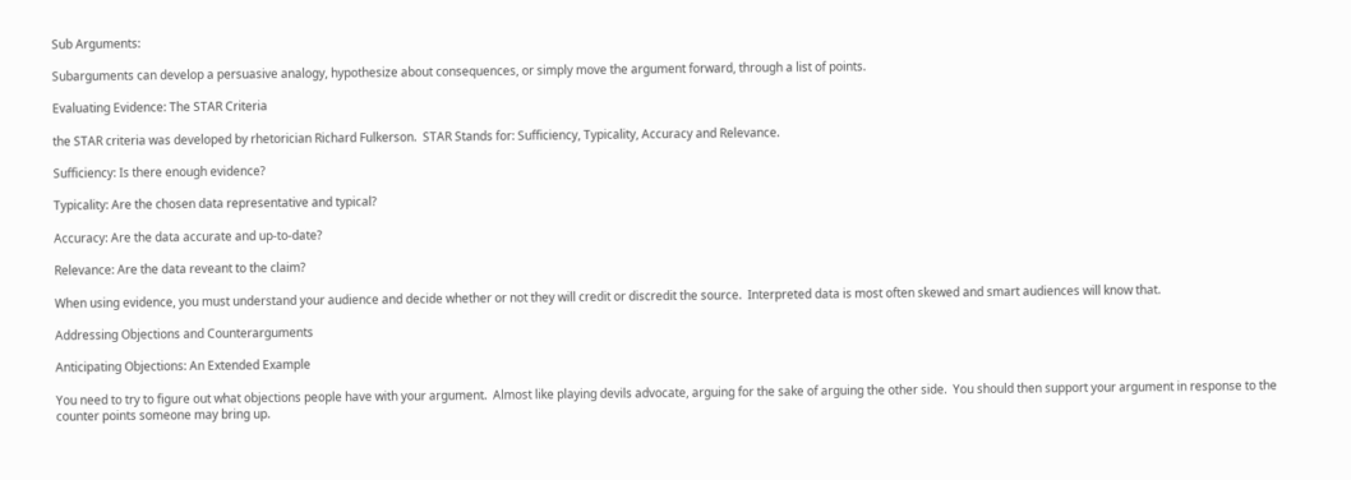Sub Arguments:

Subarguments can develop a persuasive analogy, hypothesize about consequences, or simply move the argument forward, through a list of points.

Evaluating Evidence: The STAR Criteria

the STAR criteria was developed by rhetorician Richard Fulkerson.  STAR Stands for: Sufficiency, Typicality, Accuracy and Relevance.

Sufficiency: Is there enough evidence?

Typicality: Are the chosen data representative and typical?

Accuracy: Are the data accurate and up-to-date?

Relevance: Are the data reveant to the claim?

When using evidence, you must understand your audience and decide whether or not they will credit or discredit the source.  Interpreted data is most often skewed and smart audiences will know that.

Addressing Objections and Counterarguments

Anticipating Objections: An Extended Example

You need to try to figure out what objections people have with your argument.  Almost like playing devils advocate, arguing for the sake of arguing the other side.  You should then support your argument in response to the counter points someone may bring up.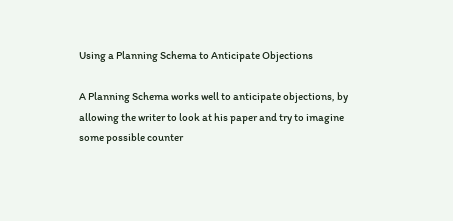Using a Planning Schema to Anticipate Objections

A Planning Schema works well to anticipate objections, by allowing the writer to look at his paper and try to imagine some possible counter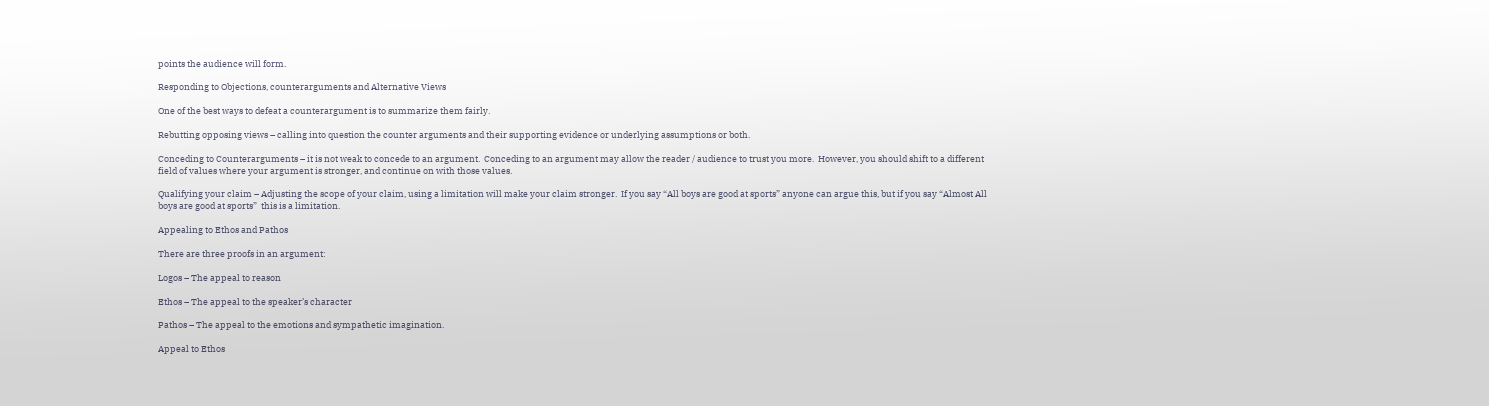points the audience will form.

Responding to Objections, counterarguments and Alternative Views

One of the best ways to defeat a counterargument is to summarize them fairly.

Rebutting opposing views – calling into question the counter arguments and their supporting evidence or underlying assumptions or both.

Conceding to Counterarguments – it is not weak to concede to an argument.  Conceding to an argument may allow the reader / audience to trust you more.  However, you should shift to a different field of values where your argument is stronger, and continue on with those values.

Qualifying your claim – Adjusting the scope of your claim, using a limitation will make your claim stronger.  If you say “All boys are good at sports” anyone can argue this, but if you say “Almost All boys are good at sports”  this is a limitation.

Appealing to Ethos and Pathos

There are three proofs in an argument:

Logos – The appeal to reason

Ethos – The appeal to the speaker’s character

Pathos – The appeal to the emotions and sympathetic imagination.

Appeal to Ethos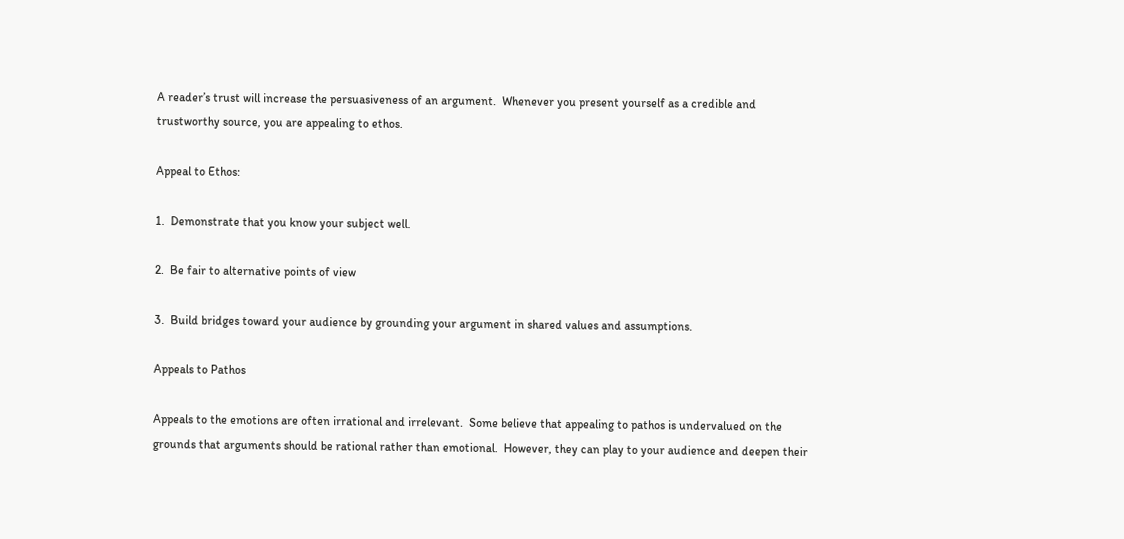A reader’s trust will increase the persuasiveness of an argument.  Whenever you present yourself as a credible and trustworthy source, you are appealing to ethos.

Appeal to Ethos:

1.  Demonstrate that you know your subject well.

2.  Be fair to alternative points of view

3.  Build bridges toward your audience by grounding your argument in shared values and assumptions.

Appeals to Pathos

Appeals to the emotions are often irrational and irrelevant.  Some believe that appealing to pathos is undervalued on the grounds that arguments should be rational rather than emotional.  However, they can play to your audience and deepen their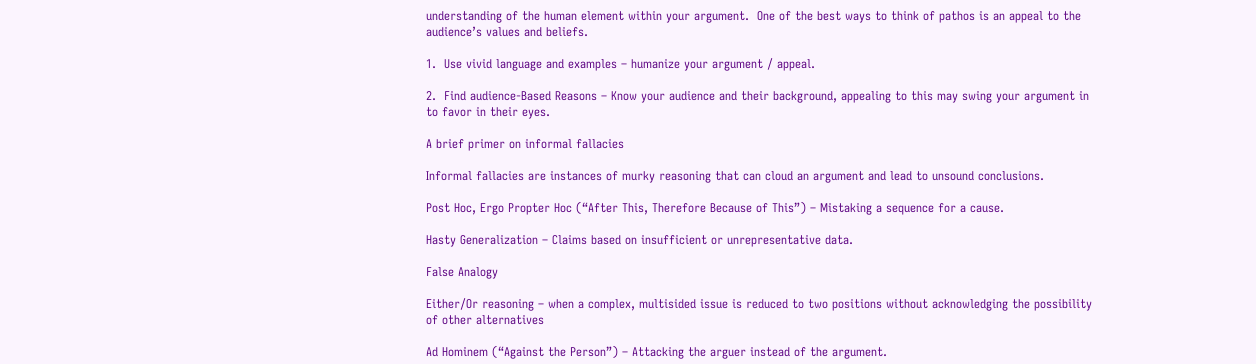understanding of the human element within your argument.  One of the best ways to think of pathos is an appeal to the audience’s values and beliefs.

1.  Use vivid language and examples – humanize your argument / appeal.

2.  Find audience-Based Reasons – Know your audience and their background, appealing to this may swing your argument in to favor in their eyes.

A brief primer on informal fallacies

Informal fallacies are instances of murky reasoning that can cloud an argument and lead to unsound conclusions.

Post Hoc, Ergo Propter Hoc (“After This, Therefore Because of This”) – Mistaking a sequence for a cause.

Hasty Generalization – Claims based on insufficient or unrepresentative data.

False Analogy

Either/Or reasoning – when a complex, multisided issue is reduced to two positions without acknowledging the possibility of other alternatives

Ad Hominem (“Against the Person”) – Attacking the arguer instead of the argument.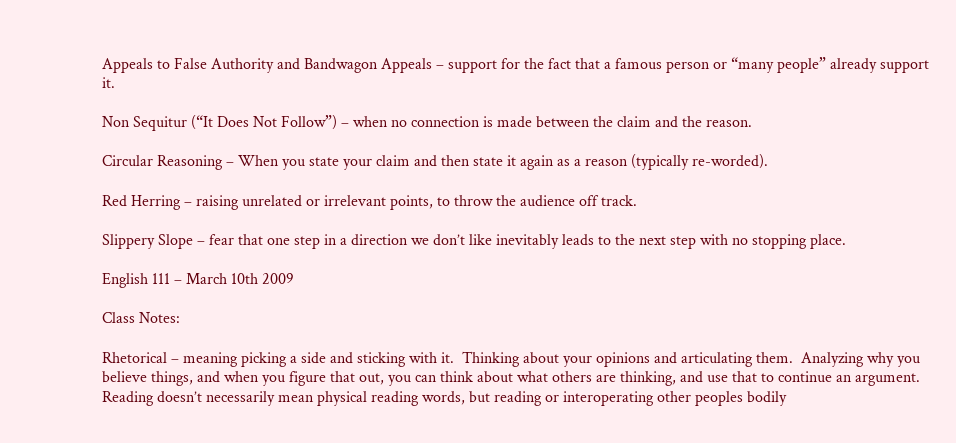Appeals to False Authority and Bandwagon Appeals – support for the fact that a famous person or “many people” already support it.

Non Sequitur (“It Does Not Follow”) – when no connection is made between the claim and the reason.

Circular Reasoning – When you state your claim and then state it again as a reason (typically re-worded).

Red Herring – raising unrelated or irrelevant points, to throw the audience off track.

Slippery Slope – fear that one step in a direction we don’t like inevitably leads to the next step with no stopping place.

English 111 – March 10th 2009

Class Notes:

Rhetorical – meaning picking a side and sticking with it.  Thinking about your opinions and articulating them.  Analyzing why you believe things, and when you figure that out, you can think about what others are thinking, and use that to continue an argument.  Reading doesn’t necessarily mean physical reading words, but reading or interoperating other peoples bodily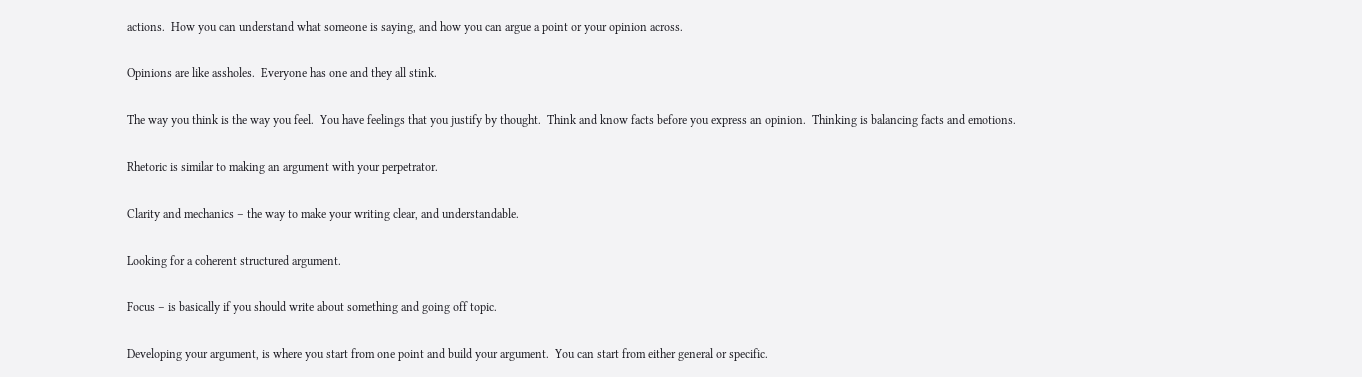actions.  How you can understand what someone is saying, and how you can argue a point or your opinion across.

Opinions are like assholes.  Everyone has one and they all stink.

The way you think is the way you feel.  You have feelings that you justify by thought.  Think and know facts before you express an opinion.  Thinking is balancing facts and emotions.

Rhetoric is similar to making an argument with your perpetrator.

Clarity and mechanics – the way to make your writing clear, and understandable.

Looking for a coherent structured argument.

Focus – is basically if you should write about something and going off topic.

Developing your argument, is where you start from one point and build your argument.  You can start from either general or specific.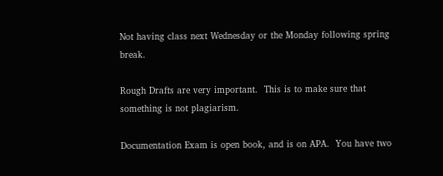Not having class next Wednesday or the Monday following spring break.

Rough Drafts are very important.  This is to make sure that something is not plagiarism.

Documentation Exam is open book, and is on APA.  You have two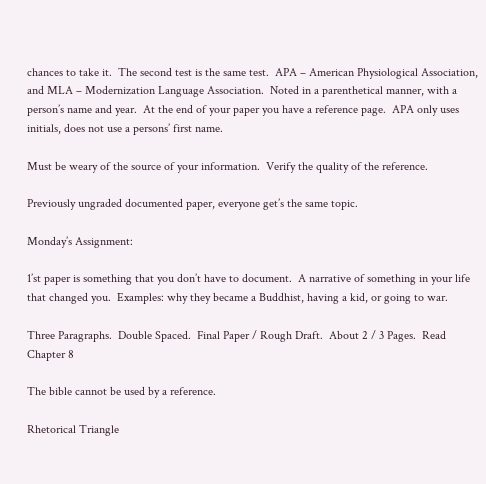chances to take it.  The second test is the same test.  APA – American Physiological Association, and MLA – Modernization Language Association.  Noted in a parenthetical manner, with a person’s name and year.  At the end of your paper you have a reference page.  APA only uses initials, does not use a persons’ first name.

Must be weary of the source of your information.  Verify the quality of the reference.

Previously ungraded documented paper, everyone get’s the same topic.

Monday’s Assignment:

1’st paper is something that you don’t have to document.  A narrative of something in your life that changed you.  Examples: why they became a Buddhist, having a kid, or going to war.

Three Paragraphs.  Double Spaced.  Final Paper / Rough Draft.  About 2 / 3 Pages.  Read Chapter 8

The bible cannot be used by a reference.

Rhetorical Triangle